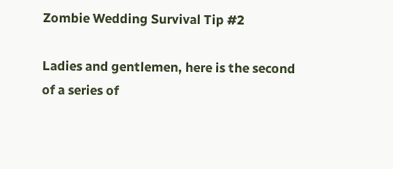Zombie Wedding Survival Tip #2

Ladies and gentlemen, here is the second of a series of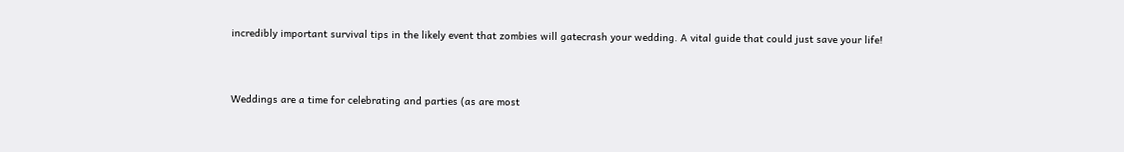incredibly important survival tips in the likely event that zombies will gatecrash your wedding. A vital guide that could just save your life!


Weddings are a time for celebrating and parties (as are most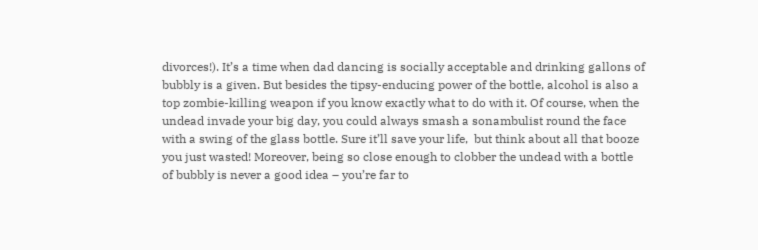divorces!). It’s a time when dad dancing is socially acceptable and drinking gallons of bubbly is a given. But besides the tipsy-enducing power of the bottle, alcohol is also a top zombie-killing weapon if you know exactly what to do with it. Of course, when the undead invade your big day, you could always smash a sonambulist round the face with a swing of the glass bottle. Sure it’ll save your life,  but think about all that booze you just wasted! Moreover, being so close enough to clobber the undead with a bottle of bubbly is never a good idea – you’re far to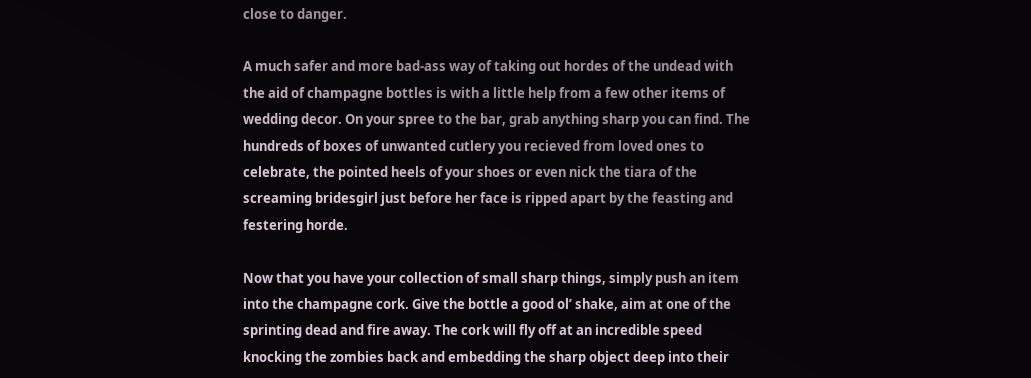close to danger.

A much safer and more bad-ass way of taking out hordes of the undead with the aid of champagne bottles is with a little help from a few other items of wedding decor. On your spree to the bar, grab anything sharp you can find. The hundreds of boxes of unwanted cutlery you recieved from loved ones to celebrate, the pointed heels of your shoes or even nick the tiara of the screaming bridesgirl just before her face is ripped apart by the feasting and festering horde.

Now that you have your collection of small sharp things, simply push an item into the champagne cork. Give the bottle a good ol’ shake, aim at one of the sprinting dead and fire away. The cork will fly off at an incredible speed knocking the zombies back and embedding the sharp object deep into their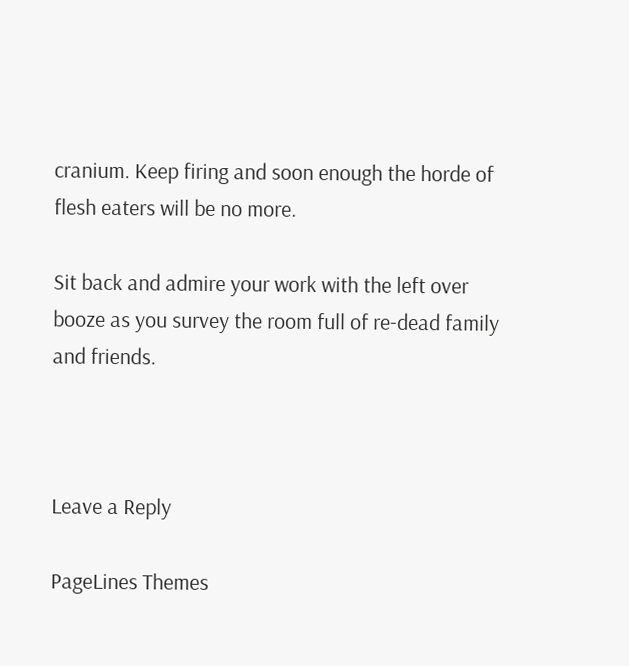cranium. Keep firing and soon enough the horde of flesh eaters will be no more.

Sit back and admire your work with the left over booze as you survey the room full of re-dead family and friends.



Leave a Reply

PageLines Themes